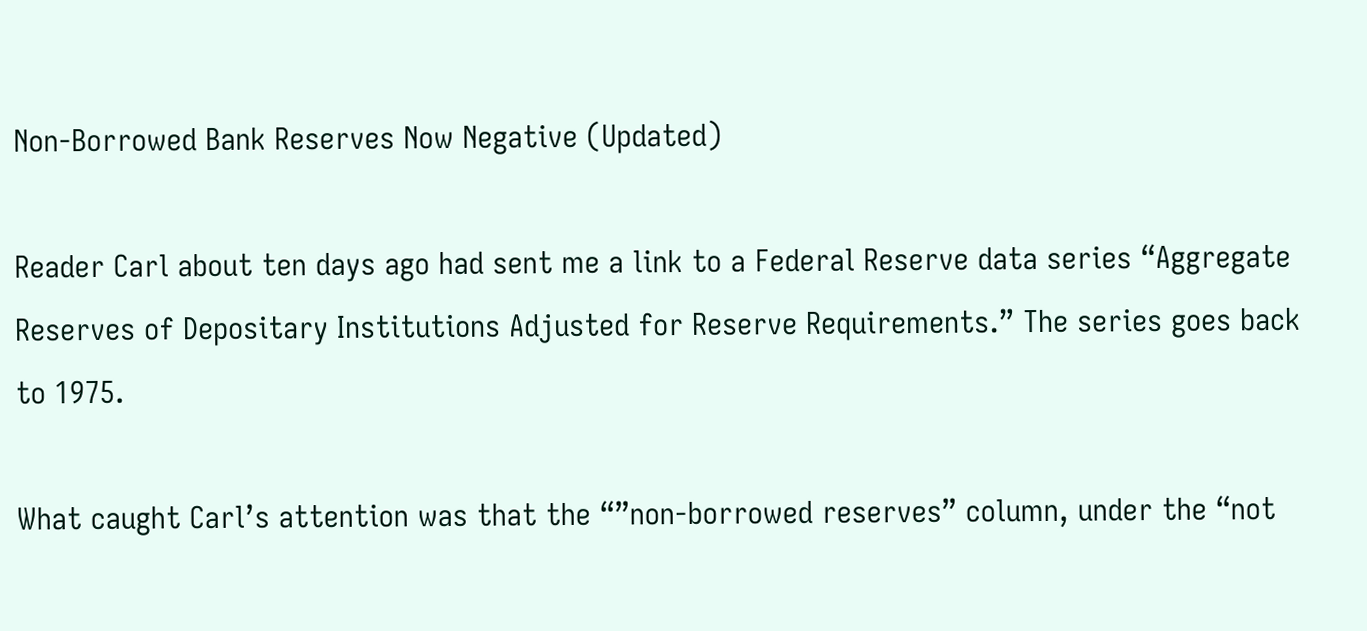Non-Borrowed Bank Reserves Now Negative (Updated)

Reader Carl about ten days ago had sent me a link to a Federal Reserve data series “Aggregate Reserves of Depositary Institutions Adjusted for Reserve Requirements.” The series goes back to 1975.

What caught Carl’s attention was that the “”non-borrowed reserves” column, under the “not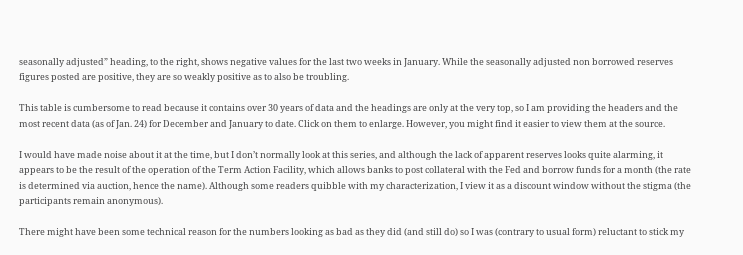seasonally adjusted” heading, to the right, shows negative values for the last two weeks in January. While the seasonally adjusted non borrowed reserves figures posted are positive, they are so weakly positive as to also be troubling.

This table is cumbersome to read because it contains over 30 years of data and the headings are only at the very top, so I am providing the headers and the most recent data (as of Jan. 24) for December and January to date. Click on them to enlarge. However, you might find it easier to view them at the source.

I would have made noise about it at the time, but I don’t normally look at this series, and although the lack of apparent reserves looks quite alarming, it appears to be the result of the operation of the Term Action Facility, which allows banks to post collateral with the Fed and borrow funds for a month (the rate is determined via auction, hence the name). Although some readers quibble with my characterization, I view it as a discount window without the stigma (the participants remain anonymous).

There might have been some technical reason for the numbers looking as bad as they did (and still do) so I was (contrary to usual form) reluctant to stick my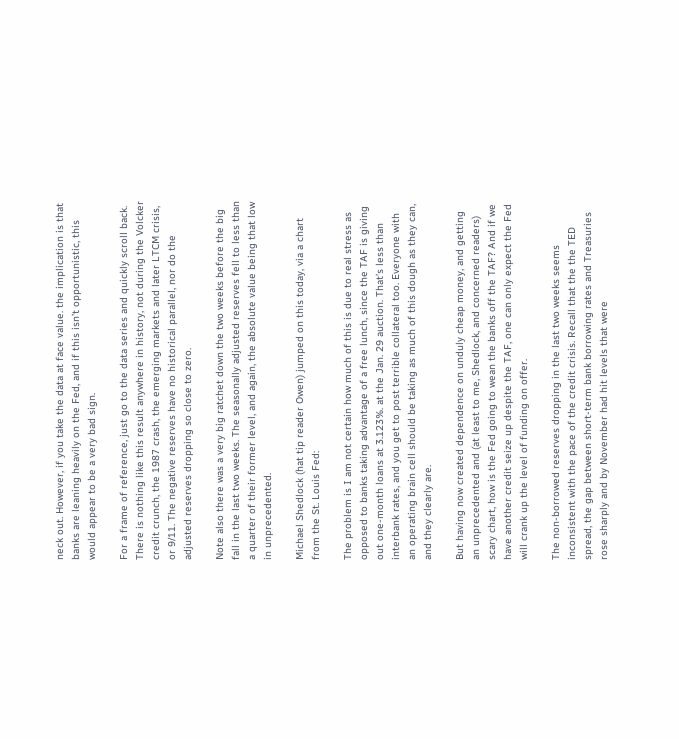neck out. However, if you take the data at face value. the implication is that banks are leaning heavily on the Fed, and if this isn’t opportunistic, this would appear to be a very bad sign.

For a frame of reference, just go to the data series and quickly scroll back. There is nothing like this result anywhere in history, not during the Volcker credit crunch, the 1987 crash, the emerging markets and later LTCM crisis, or 9/11. The negative reserves have no historical parallel, nor do the adjusted reserves dropping so close to zero.

Note also there was a very big ratchet down the two weeks before the big fall in the last two weeks. The seasonally adjusted reserves fell to less than a quarter of their former level, and again, the absolute value being that low in unprecedented.

Michael Shedlock (hat tip reader Owen) jumped on this today, via a chart from the St. Louis Fed:

The problem is I am not certain how much of this is due to real stress as opposed to banks taking advantage of a free lunch, since the TAF is giving out one-month loans at 3.123%. at the Jan. 29 auction. That’s less than interbank rates, and you get to post terrible collateral too. Everyone with an operating brain cell should be taking as much of this dough as they can, and they clearly are.

But having now created dependence on unduly cheap money, and getting an unprecedented and (at least to me, Shedlock, and concerned readers) scary chart, how is the Fed going to wean the banks off the TAF? And if we have another credit seize up despite the TAF, one can only expect the Fed will crank up the level of funding on offer.

The non-borrowed reserves dropping in the last two weeks seems inconsistent with the pace of the credit crisis. Recall that the the TED spread, the gap between short-term bank borrowing rates and Treasuries rose sharply and by November had hit levels that were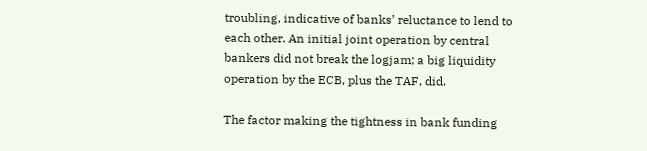troubling, indicative of banks’ reluctance to lend to each other. An initial joint operation by central bankers did not break the logjam; a big liquidity operation by the ECB, plus the TAF, did.

The factor making the tightness in bank funding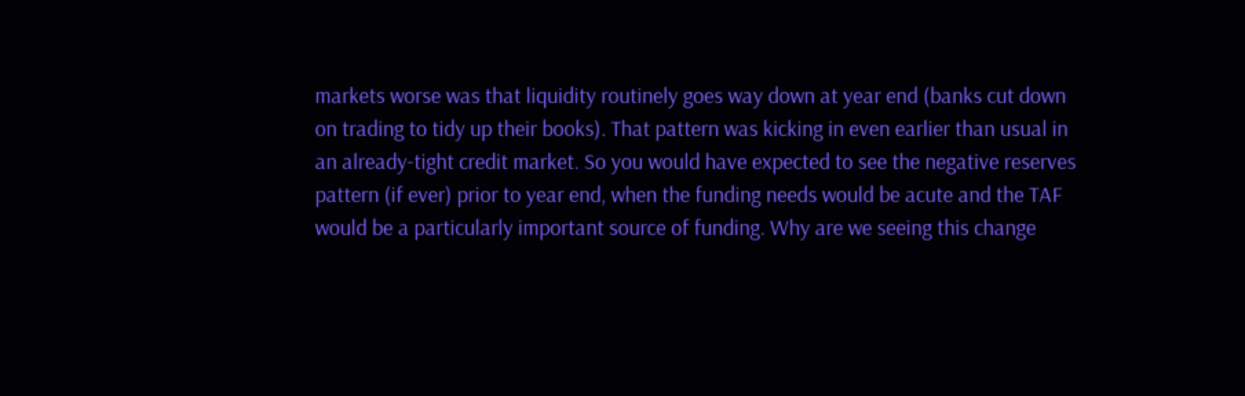markets worse was that liquidity routinely goes way down at year end (banks cut down on trading to tidy up their books). That pattern was kicking in even earlier than usual in an already-tight credit market. So you would have expected to see the negative reserves pattern (if ever) prior to year end, when the funding needs would be acute and the TAF would be a particularly important source of funding. Why are we seeing this change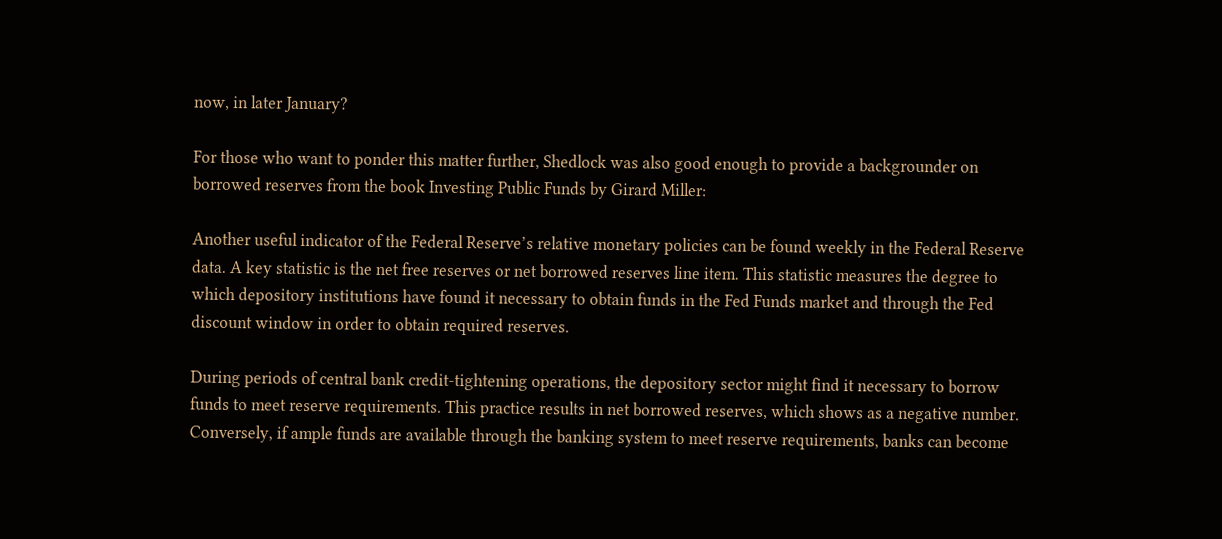now, in later January?

For those who want to ponder this matter further, Shedlock was also good enough to provide a backgrounder on borrowed reserves from the book Investing Public Funds by Girard Miller:

Another useful indicator of the Federal Reserve’s relative monetary policies can be found weekly in the Federal Reserve data. A key statistic is the net free reserves or net borrowed reserves line item. This statistic measures the degree to which depository institutions have found it necessary to obtain funds in the Fed Funds market and through the Fed discount window in order to obtain required reserves.

During periods of central bank credit-tightening operations, the depository sector might find it necessary to borrow funds to meet reserve requirements. This practice results in net borrowed reserves, which shows as a negative number. Conversely, if ample funds are available through the banking system to meet reserve requirements, banks can become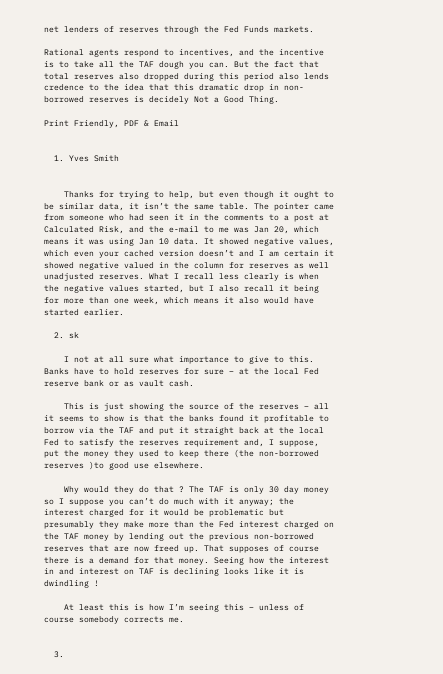net lenders of reserves through the Fed Funds markets.

Rational agents respond to incentives, and the incentive is to take all the TAF dough you can. But the fact that total reserves also dropped during this period also lends credence to the idea that this dramatic drop in non-borrowed reserves is decidely Not a Good Thing.

Print Friendly, PDF & Email


  1. Yves Smith


    Thanks for trying to help, but even though it ought to be similar data, it isn’t the same table. The pointer came from someone who had seen it in the comments to a post at Calculated Risk, and the e-mail to me was Jan 20, which means it was using Jan 10 data. It showed negative values, which even your cached version doesn’t and I am certain it showed negative valued in the column for reserves as well unadjusted reserves. What I recall less clearly is when the negative values started, but I also recall it being for more than one week, which means it also would have started earlier.

  2. sk

    I not at all sure what importance to give to this. Banks have to hold reserves for sure – at the local Fed reserve bank or as vault cash.

    This is just showing the source of the reserves – all it seems to show is that the banks found it profitable to borrow via the TAF and put it straight back at the local Fed to satisfy the reserves requirement and, I suppose, put the money they used to keep there (the non-borrowed reserves )to good use elsewhere.

    Why would they do that ? The TAF is only 30 day money so I suppose you can’t do much with it anyway; the interest charged for it would be problematic but presumably they make more than the Fed interest charged on the TAF money by lending out the previous non-borrowed reserves that are now freed up. That supposes of course there is a demand for that money. Seeing how the interest in and interest on TAF is declining looks like it is dwindling !

    At least this is how I’m seeing this – unless of course somebody corrects me.


  3.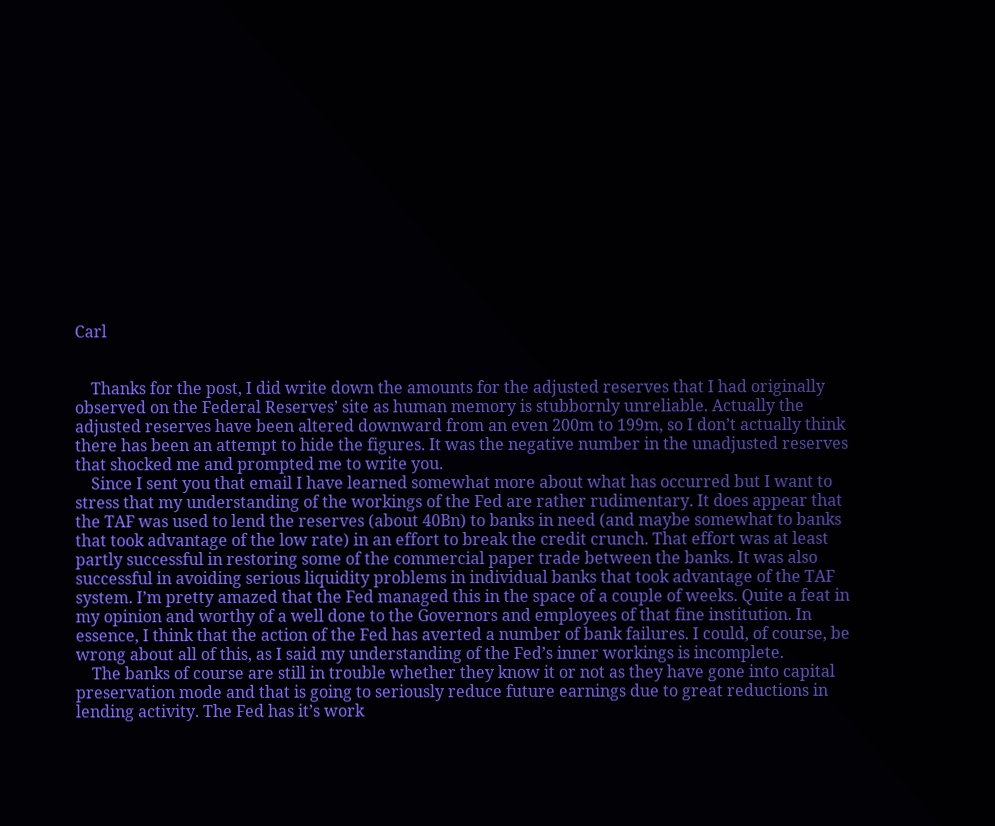Carl


    Thanks for the post, I did write down the amounts for the adjusted reserves that I had originally observed on the Federal Reserves’ site as human memory is stubbornly unreliable. Actually the adjusted reserves have been altered downward from an even 200m to 199m, so I don’t actually think there has been an attempt to hide the figures. It was the negative number in the unadjusted reserves that shocked me and prompted me to write you.
    Since I sent you that email I have learned somewhat more about what has occurred but I want to stress that my understanding of the workings of the Fed are rather rudimentary. It does appear that the TAF was used to lend the reserves (about 40Bn) to banks in need (and maybe somewhat to banks that took advantage of the low rate) in an effort to break the credit crunch. That effort was at least partly successful in restoring some of the commercial paper trade between the banks. It was also successful in avoiding serious liquidity problems in individual banks that took advantage of the TAF system. I’m pretty amazed that the Fed managed this in the space of a couple of weeks. Quite a feat in my opinion and worthy of a well done to the Governors and employees of that fine institution. In essence, I think that the action of the Fed has averted a number of bank failures. I could, of course, be wrong about all of this, as I said my understanding of the Fed’s inner workings is incomplete.
    The banks of course are still in trouble whether they know it or not as they have gone into capital preservation mode and that is going to seriously reduce future earnings due to great reductions in lending activity. The Fed has it’s work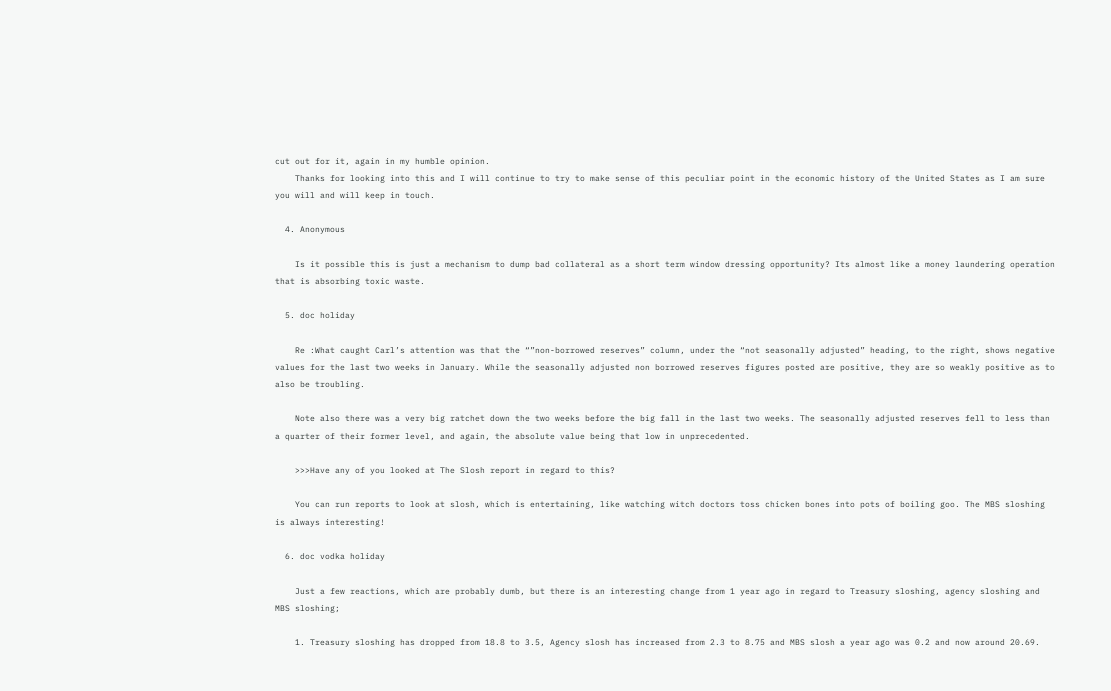cut out for it, again in my humble opinion.
    Thanks for looking into this and I will continue to try to make sense of this peculiar point in the economic history of the United States as I am sure you will and will keep in touch.

  4. Anonymous

    Is it possible this is just a mechanism to dump bad collateral as a short term window dressing opportunity? Its almost like a money laundering operation that is absorbing toxic waste.

  5. doc holiday

    Re :What caught Carl’s attention was that the “”non-borrowed reserves” column, under the “not seasonally adjusted” heading, to the right, shows negative values for the last two weeks in January. While the seasonally adjusted non borrowed reserves figures posted are positive, they are so weakly positive as to also be troubling.

    Note also there was a very big ratchet down the two weeks before the big fall in the last two weeks. The seasonally adjusted reserves fell to less than a quarter of their former level, and again, the absolute value being that low in unprecedented.

    >>>Have any of you looked at The Slosh report in regard to this?

    You can run reports to look at slosh, which is entertaining, like watching witch doctors toss chicken bones into pots of boiling goo. The MBS sloshing is always interesting!

  6. doc vodka holiday

    Just a few reactions, which are probably dumb, but there is an interesting change from 1 year ago in regard to Treasury sloshing, agency sloshing and MBS sloshing;

    1. Treasury sloshing has dropped from 18.8 to 3.5, Agency slosh has increased from 2.3 to 8.75 and MBS slosh a year ago was 0.2 and now around 20.69.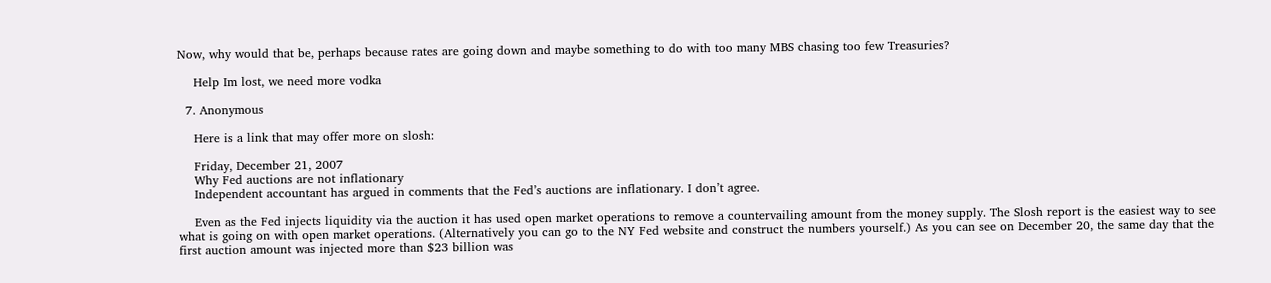Now, why would that be, perhaps because rates are going down and maybe something to do with too many MBS chasing too few Treasuries?

    Help Im lost, we need more vodka

  7. Anonymous

    Here is a link that may offer more on slosh:

    Friday, December 21, 2007
    Why Fed auctions are not inflationary
    Independent accountant has argued in comments that the Fed’s auctions are inflationary. I don’t agree.

    Even as the Fed injects liquidity via the auction it has used open market operations to remove a countervailing amount from the money supply. The Slosh report is the easiest way to see what is going on with open market operations. (Alternatively you can go to the NY Fed website and construct the numbers yourself.) As you can see on December 20, the same day that the first auction amount was injected more than $23 billion was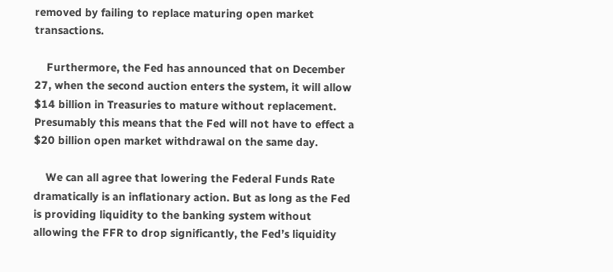removed by failing to replace maturing open market transactions.

    Furthermore, the Fed has announced that on December 27, when the second auction enters the system, it will allow $14 billion in Treasuries to mature without replacement. Presumably this means that the Fed will not have to effect a $20 billion open market withdrawal on the same day.

    We can all agree that lowering the Federal Funds Rate dramatically is an inflationary action. But as long as the Fed is providing liquidity to the banking system without allowing the FFR to drop significantly, the Fed’s liquidity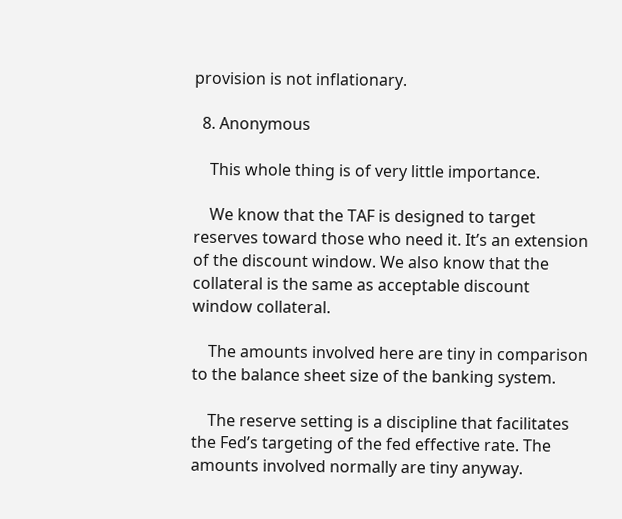provision is not inflationary.

  8. Anonymous

    This whole thing is of very little importance.

    We know that the TAF is designed to target reserves toward those who need it. It’s an extension of the discount window. We also know that the collateral is the same as acceptable discount window collateral.

    The amounts involved here are tiny in comparison to the balance sheet size of the banking system.

    The reserve setting is a discipline that facilitates the Fed’s targeting of the fed effective rate. The amounts involved normally are tiny anyway.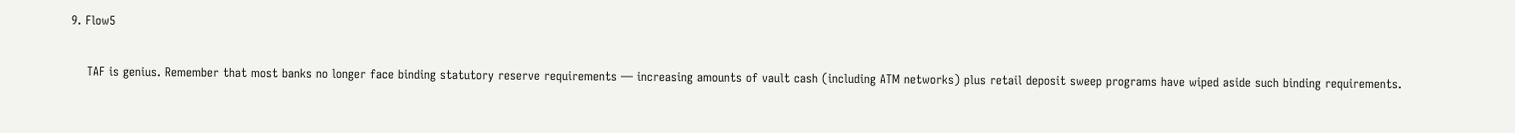9. Flow5

    TAF is genius. Remember that most banks no longer face binding statutory reserve requirements — increasing amounts of vault cash (including ATM networks) plus retail deposit sweep programs have wiped aside such binding requirements.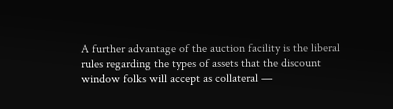A further advantage of the auction facility is the liberal rules regarding the types of assets that the discount window folks will accept as collateral —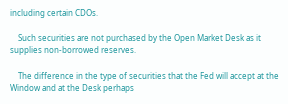including certain CDOs.

    Such securities are not purchased by the Open Market Desk as it supplies non-borrowed reserves.

    The difference in the type of securities that the Fed will accept at the Window and at the Desk perhaps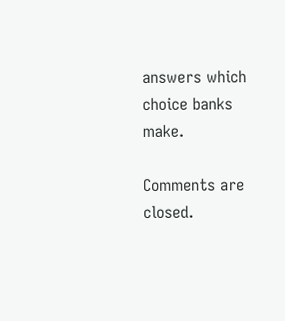answers which choice banks make.

Comments are closed.